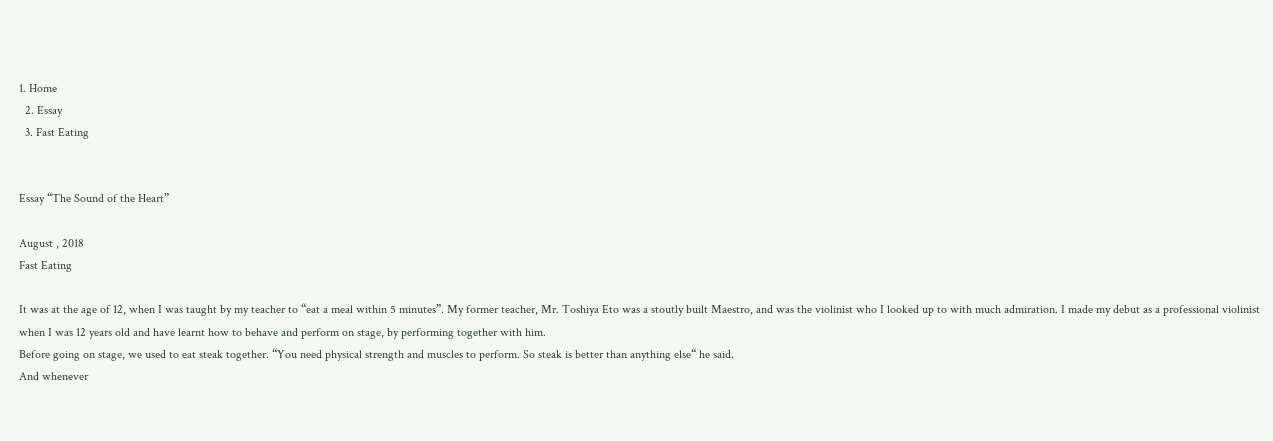1. Home
  2. Essay
  3. Fast Eating


Essay “The Sound of the Heart”

August , 2018
Fast Eating

It was at the age of 12, when I was taught by my teacher to “eat a meal within 5 minutes”. My former teacher, Mr. Toshiya Eto was a stoutly built Maestro, and was the violinist who I looked up to with much admiration. I made my debut as a professional violinist when I was 12 years old and have learnt how to behave and perform on stage, by performing together with him.
Before going on stage, we used to eat steak together. “You need physical strength and muscles to perform. So steak is better than anything else“ he said.
And whenever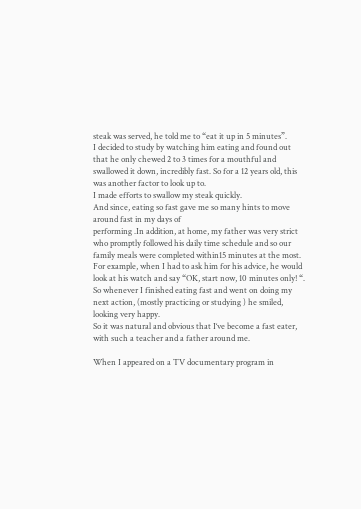steak was served, he told me to “eat it up in 5 minutes”.
I decided to study by watching him eating and found out that he only chewed 2 to 3 times for a mouthful and swallowed it down, incredibly fast. So for a 12 years old, this was another factor to look up to.
I made efforts to swallow my steak quickly.
And since, eating so fast gave me so many hints to move around fast in my days of
performing .In addition, at home, my father was very strict who promptly followed his daily time schedule and so our family meals were completed within15 minutes at the most. For example, when I had to ask him for his advice, he would look at his watch and say “OK, start now, 10 minutes only! “. So whenever I finished eating fast and went on doing my next action, (mostly practicing or studying ) he smiled, looking very happy.
So it was natural and obvious that I‘ve become a fast eater, with such a teacher and a father around me.

When I appeared on a TV documentary program in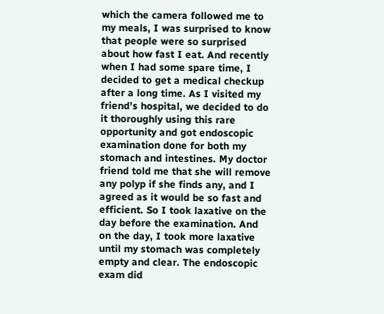which the camera followed me to my meals, I was surprised to know that people were so surprised about how fast I eat. And recently when I had some spare time, I decided to get a medical checkup after a long time. As I visited my friend’s hospital, we decided to do it thoroughly using this rare opportunity and got endoscopic examination done for both my stomach and intestines. My doctor friend told me that she will remove any polyp if she finds any, and I agreed as it would be so fast and efficient. So I took laxative on the day before the examination. And on the day, I took more laxative until my stomach was completely empty and clear. The endoscopic exam did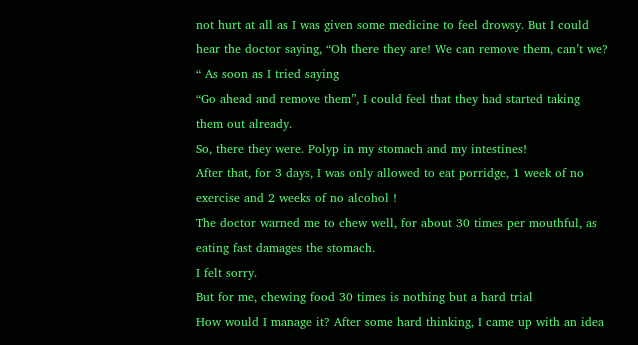not hurt at all as I was given some medicine to feel drowsy. But I could hear the doctor saying, “Oh there they are! We can remove them, can’t we? “ As soon as I tried saying
“Go ahead and remove them”, I could feel that they had started taking them out already.
So, there they were. Polyp in my stomach and my intestines!
After that, for 3 days, I was only allowed to eat porridge, 1 week of no exercise and 2 weeks of no alcohol !
The doctor warned me to chew well, for about 30 times per mouthful, as eating fast damages the stomach.
I felt sorry.
But for me, chewing food 30 times is nothing but a hard trial
How would I manage it? After some hard thinking, I came up with an idea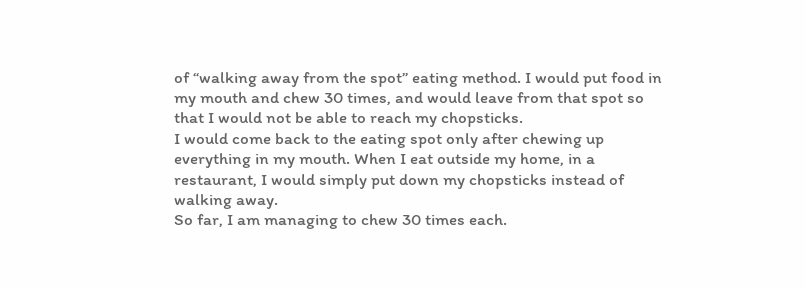of “walking away from the spot” eating method. I would put food in my mouth and chew 30 times, and would leave from that spot so that I would not be able to reach my chopsticks.
I would come back to the eating spot only after chewing up everything in my mouth. When I eat outside my home, in a restaurant, I would simply put down my chopsticks instead of walking away.
So far, I am managing to chew 30 times each.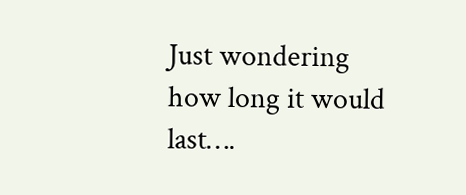Just wondering how long it would last….